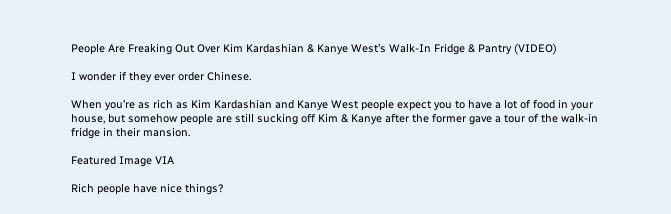People Are Freaking Out Over Kim Kardashian & Kanye West’s Walk-In Fridge & Pantry (VIDEO)

I wonder if they ever order Chinese.

When you’re as rich as Kim Kardashian and Kanye West people expect you to have a lot of food in your house, but somehow people are still sucking off Kim & Kanye after the former gave a tour of the walk-in fridge in their mansion.

Featured Image VIA

Rich people have nice things?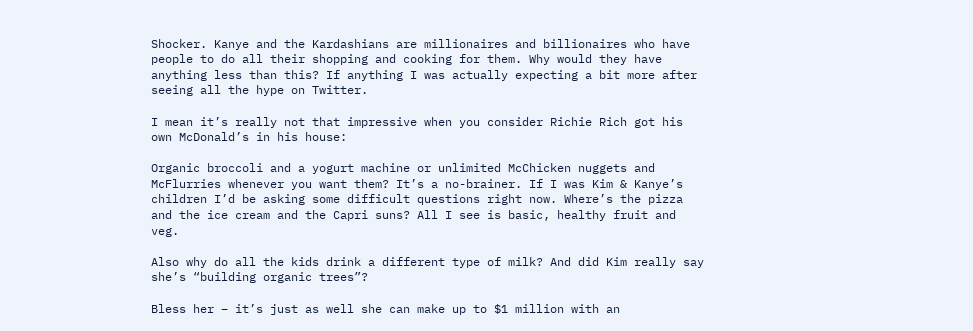Shocker. Kanye and the Kardashians are millionaires and billionaires who have people to do all their shopping and cooking for them. Why would they have anything less than this? If anything I was actually expecting a bit more after seeing all the hype on Twitter.

I mean it’s really not that impressive when you consider Richie Rich got his own McDonald’s in his house:

Organic broccoli and a yogurt machine or unlimited McChicken nuggets and McFlurries whenever you want them? It’s a no-brainer. If I was Kim & Kanye’s children I’d be asking some difficult questions right now. Where’s the pizza and the ice cream and the Capri suns? All I see is basic, healthy fruit and veg.

Also why do all the kids drink a different type of milk? And did Kim really say she’s “building organic trees”?

Bless her – it’s just as well she can make up to $1 million with an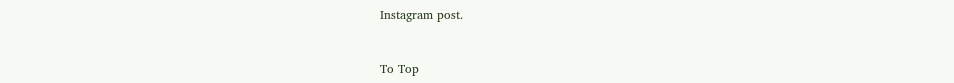Instagram post.


To Top